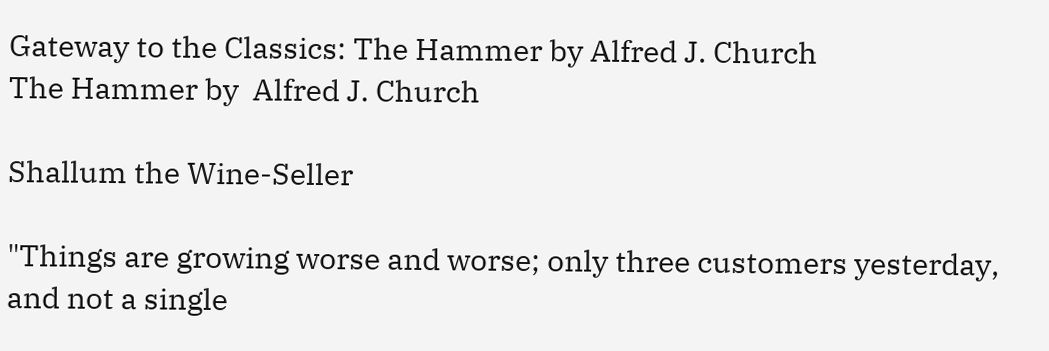Gateway to the Classics: The Hammer by Alfred J. Church
The Hammer by  Alfred J. Church

Shallum the Wine-Seller

"Things are growing worse and worse; only three customers yesterday, and not a single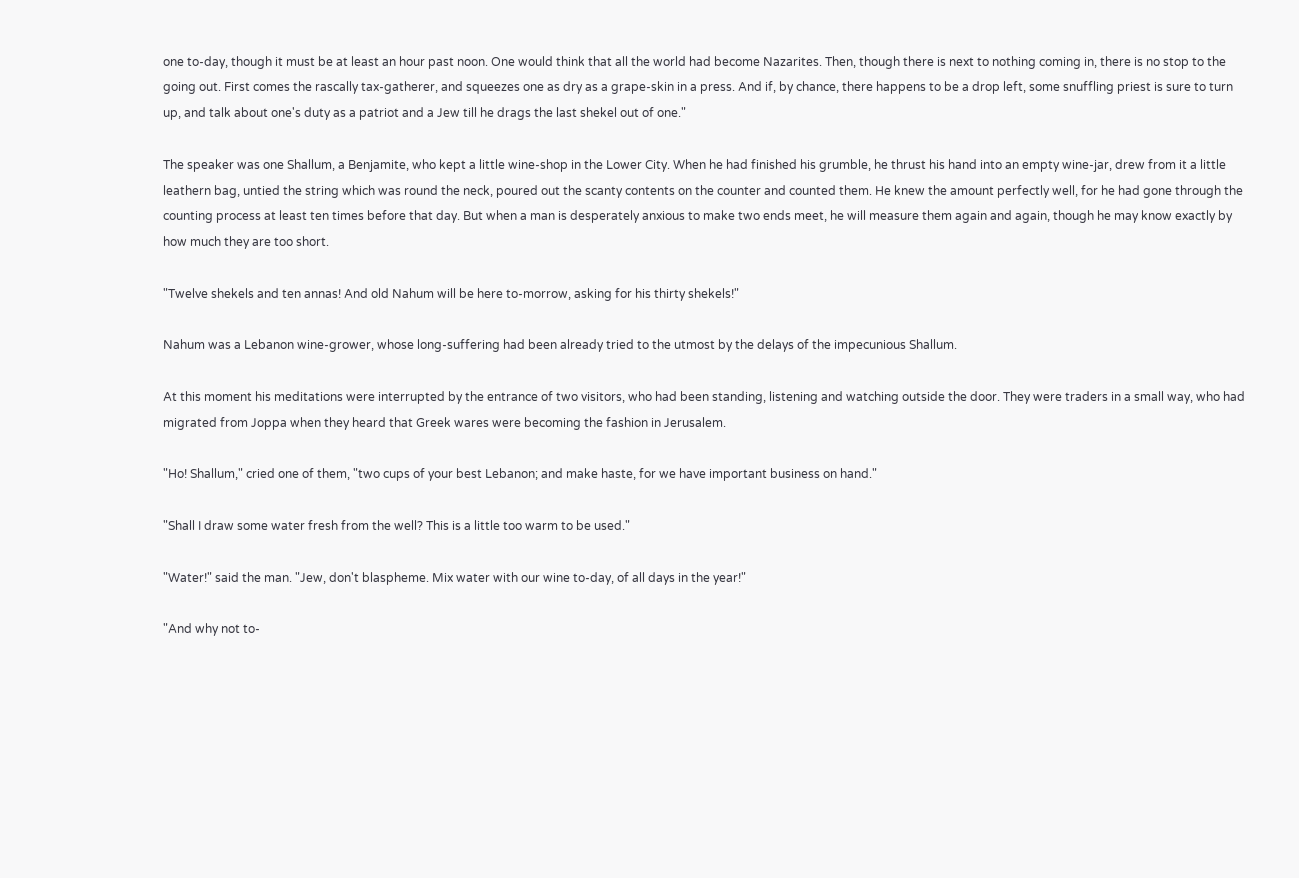one to-day, though it must be at least an hour past noon. One would think that all the world had become Nazarites. Then, though there is next to nothing coming in, there is no stop to the going out. First comes the rascally tax-gatherer, and squeezes one as dry as a grape-skin in a press. And if, by chance, there happens to be a drop left, some snuffling priest is sure to turn up, and talk about one's duty as a patriot and a Jew till he drags the last shekel out of one."

The speaker was one Shallum, a Benjamite, who kept a little wine-shop in the Lower City. When he had finished his grumble, he thrust his hand into an empty wine-jar, drew from it a little leathern bag, untied the string which was round the neck, poured out the scanty contents on the counter and counted them. He knew the amount perfectly well, for he had gone through the counting process at least ten times before that day. But when a man is desperately anxious to make two ends meet, he will measure them again and again, though he may know exactly by how much they are too short.

"Twelve shekels and ten annas! And old Nahum will be here to-morrow, asking for his thirty shekels!"

Nahum was a Lebanon wine-grower, whose long-suffering had been already tried to the utmost by the delays of the impecunious Shallum.

At this moment his meditations were interrupted by the entrance of two visitors, who had been standing, listening and watching outside the door. They were traders in a small way, who had migrated from Joppa when they heard that Greek wares were becoming the fashion in Jerusalem.

"Ho! Shallum," cried one of them, "two cups of your best Lebanon; and make haste, for we have important business on hand."

"Shall I draw some water fresh from the well? This is a little too warm to be used."

"Water!" said the man. "Jew, don't blaspheme. Mix water with our wine to-day, of all days in the year!"

"And why not to-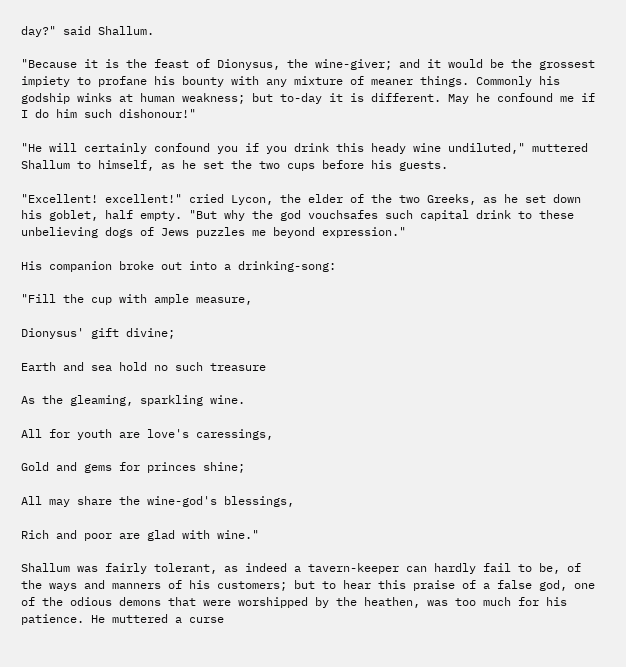day?" said Shallum.

"Because it is the feast of Dionysus, the wine-giver; and it would be the grossest impiety to profane his bounty with any mixture of meaner things. Commonly his godship winks at human weakness; but to-day it is different. May he confound me if I do him such dishonour!"

"He will certainly confound you if you drink this heady wine undiluted," muttered Shallum to himself, as he set the two cups before his guests.

"Excellent! excellent!" cried Lycon, the elder of the two Greeks, as he set down his goblet, half empty. "But why the god vouchsafes such capital drink to these unbelieving dogs of Jews puzzles me beyond expression."

His companion broke out into a drinking-song:

"Fill the cup with ample measure,

Dionysus' gift divine;

Earth and sea hold no such treasure

As the gleaming, sparkling wine.

All for youth are love's caressings,

Gold and gems for princes shine;

All may share the wine-god's blessings,

Rich and poor are glad with wine."

Shallum was fairly tolerant, as indeed a tavern-keeper can hardly fail to be, of the ways and manners of his customers; but to hear this praise of a false god, one of the odious demons that were worshipped by the heathen, was too much for his patience. He muttered a curse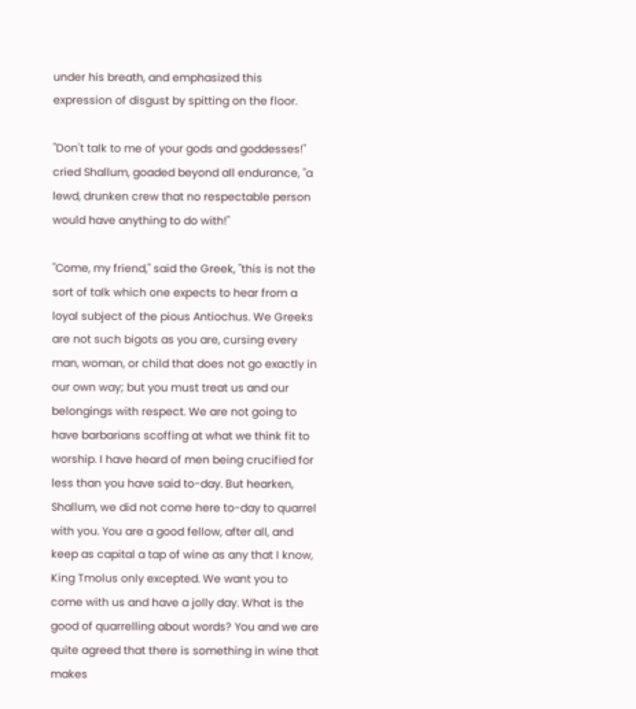under his breath, and emphasized this expression of disgust by spitting on the floor.

"Don't talk to me of your gods and goddesses!" cried Shallum, goaded beyond all endurance, "a lewd, drunken crew that no respectable person would have anything to do with!"

"Come, my friend," said the Greek, "this is not the sort of talk which one expects to hear from a loyal subject of the pious Antiochus. We Greeks are not such bigots as you are, cursing every man, woman, or child that does not go exactly in our own way; but you must treat us and our belongings with respect. We are not going to have barbarians scoffing at what we think fit to worship. I have heard of men being crucified for less than you have said to-day. But hearken, Shallum, we did not come here to-day to quarrel with you. You are a good fellow, after all, and keep as capital a tap of wine as any that I know, King Tmolus only excepted. We want you to come with us and have a jolly day. What is the good of quarrelling about words? You and we are quite agreed that there is something in wine that makes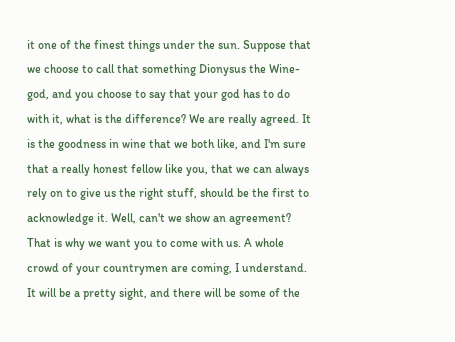it one of the finest things under the sun. Suppose that we choose to call that something Dionysus the Wine-god, and you choose to say that your god has to do with it, what is the difference? We are really agreed. It is the goodness in wine that we both like, and I'm sure that a really honest fellow like you, that we can always rely on to give us the right stuff, should be the first to acknowledge it. Well, can't we show an agreement? That is why we want you to come with us. A whole crowd of your countrymen are coming, I understand. It will be a pretty sight, and there will be some of the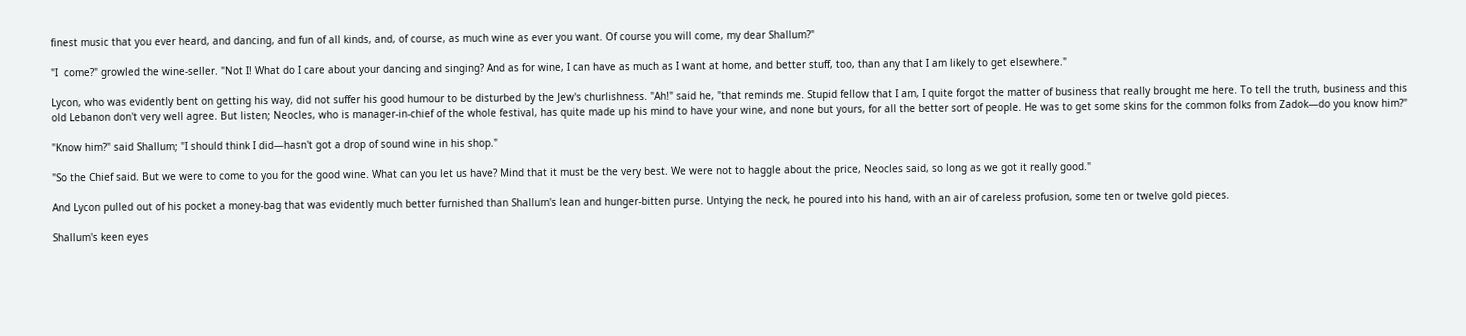finest music that you ever heard, and dancing, and fun of all kinds, and, of course, as much wine as ever you want. Of course you will come, my dear Shallum?"

"I  come?" growled the wine-seller. "Not I! What do I care about your dancing and singing? And as for wine, I can have as much as I want at home, and better stuff, too, than any that I am likely to get elsewhere."

Lycon, who was evidently bent on getting his way, did not suffer his good humour to be disturbed by the Jew's churlishness. "Ah!" said he, "that reminds me. Stupid fellow that I am, I quite forgot the matter of business that really brought me here. To tell the truth, business and this old Lebanon don't very well agree. But listen; Neocles, who is manager-in-chief of the whole festival, has quite made up his mind to have your wine, and none but yours, for all the better sort of people. He was to get some skins for the common folks from Zadok—do you know him?"

"Know him?" said Shallum; "I should think I did—hasn't got a drop of sound wine in his shop."

"So the Chief said. But we were to come to you for the good wine. What can you let us have? Mind that it must be the very best. We were not to haggle about the price, Neocles said, so long as we got it really good."

And Lycon pulled out of his pocket a money-bag that was evidently much better furnished than Shallum's lean and hunger-bitten purse. Untying the neck, he poured into his hand, with an air of careless profusion, some ten or twelve gold pieces.

Shallum's keen eyes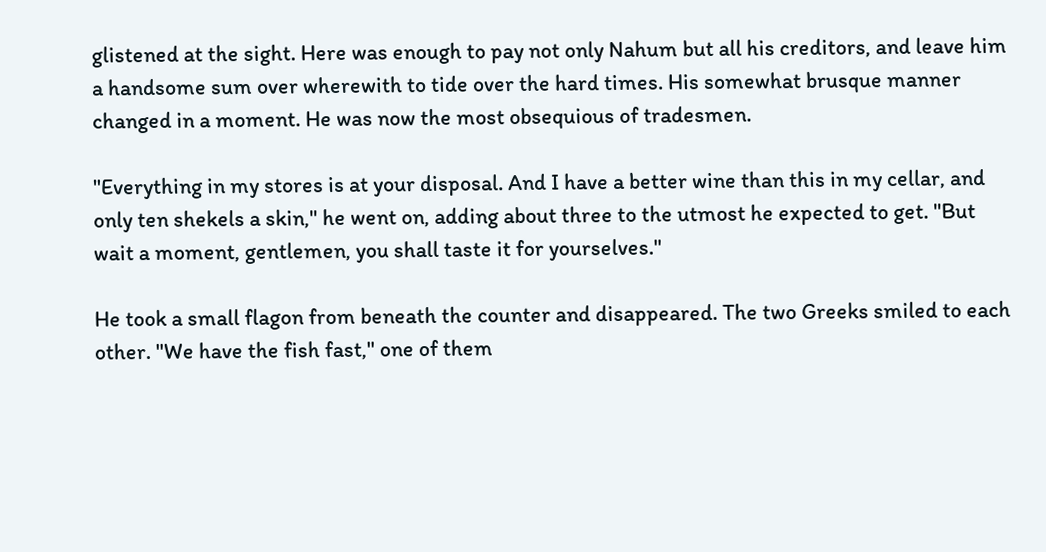glistened at the sight. Here was enough to pay not only Nahum but all his creditors, and leave him a handsome sum over wherewith to tide over the hard times. His somewhat brusque manner changed in a moment. He was now the most obsequious of tradesmen.

"Everything in my stores is at your disposal. And I have a better wine than this in my cellar, and only ten shekels a skin," he went on, adding about three to the utmost he expected to get. "But wait a moment, gentlemen, you shall taste it for yourselves."

He took a small flagon from beneath the counter and disappeared. The two Greeks smiled to each other. "We have the fish fast," one of them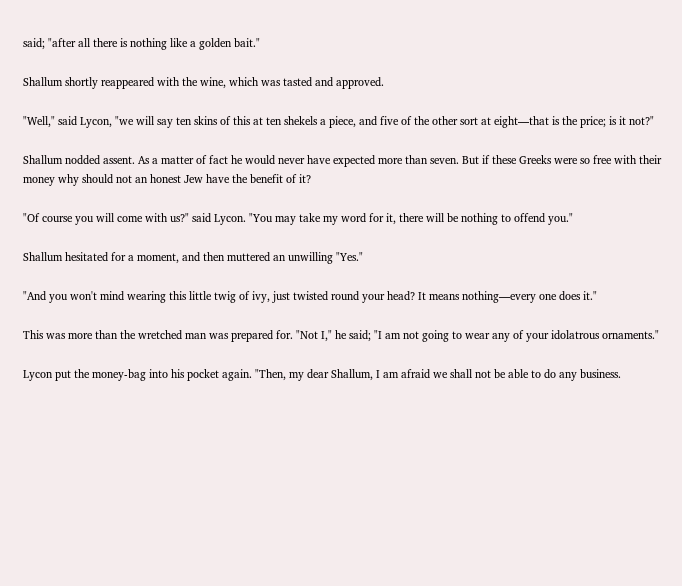said; "after all there is nothing like a golden bait."

Shallum shortly reappeared with the wine, which was tasted and approved.

"Well," said Lycon, "we will say ten skins of this at ten shekels a piece, and five of the other sort at eight—that is the price; is it not?"

Shallum nodded assent. As a matter of fact he would never have expected more than seven. But if these Greeks were so free with their money why should not an honest Jew have the benefit of it?

"Of course you will come with us?" said Lycon. "You may take my word for it, there will be nothing to offend you."

Shallum hesitated for a moment, and then muttered an unwilling "Yes."

"And you won't mind wearing this little twig of ivy, just twisted round your head? It means nothing—every one does it."

This was more than the wretched man was prepared for. "Not I," he said; "I am not going to wear any of your idolatrous ornaments."

Lycon put the money-bag into his pocket again. "Then, my dear Shallum, I am afraid we shall not be able to do any business.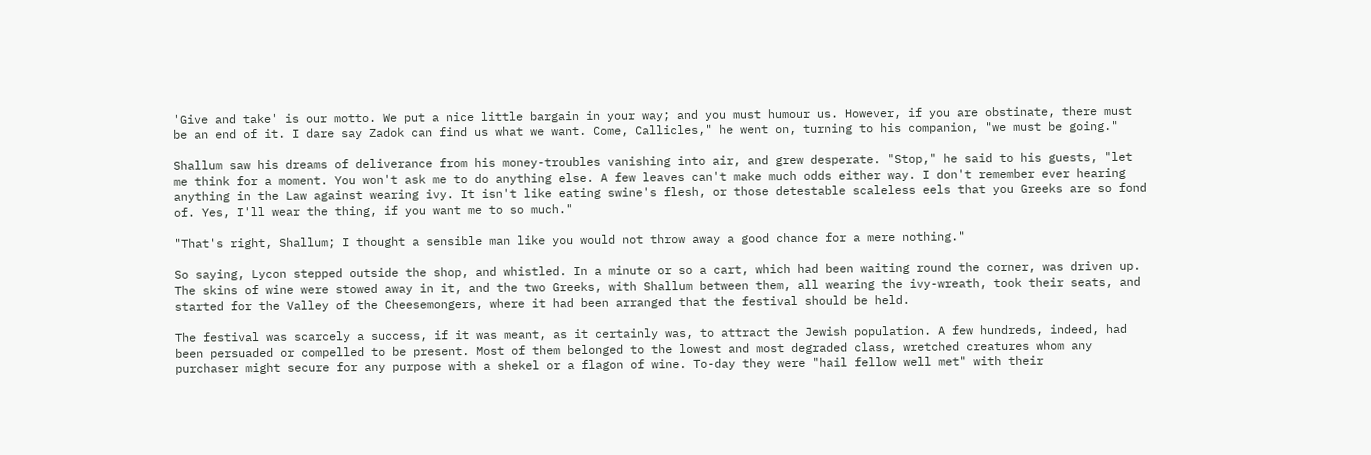'Give and take' is our motto. We put a nice little bargain in your way; and you must humour us. However, if you are obstinate, there must be an end of it. I dare say Zadok can find us what we want. Come, Callicles," he went on, turning to his companion, "we must be going."

Shallum saw his dreams of deliverance from his money-troubles vanishing into air, and grew desperate. "Stop," he said to his guests, "let me think for a moment. You won't ask me to do anything else. A few leaves can't make much odds either way. I don't remember ever hearing anything in the Law against wearing ivy. It isn't like eating swine's flesh, or those detestable scaleless eels that you Greeks are so fond of. Yes, I'll wear the thing, if you want me to so much."

"That's right, Shallum; I thought a sensible man like you would not throw away a good chance for a mere nothing."

So saying, Lycon stepped outside the shop, and whistled. In a minute or so a cart, which had been waiting round the corner, was driven up. The skins of wine were stowed away in it, and the two Greeks, with Shallum between them, all wearing the ivy-wreath, took their seats, and started for the Valley of the Cheesemongers, where it had been arranged that the festival should be held.

The festival was scarcely a success, if it was meant, as it certainly was, to attract the Jewish population. A few hundreds, indeed, had been persuaded or compelled to be present. Most of them belonged to the lowest and most degraded class, wretched creatures whom any purchaser might secure for any purpose with a shekel or a flagon of wine. To-day they were "hail fellow well met" with their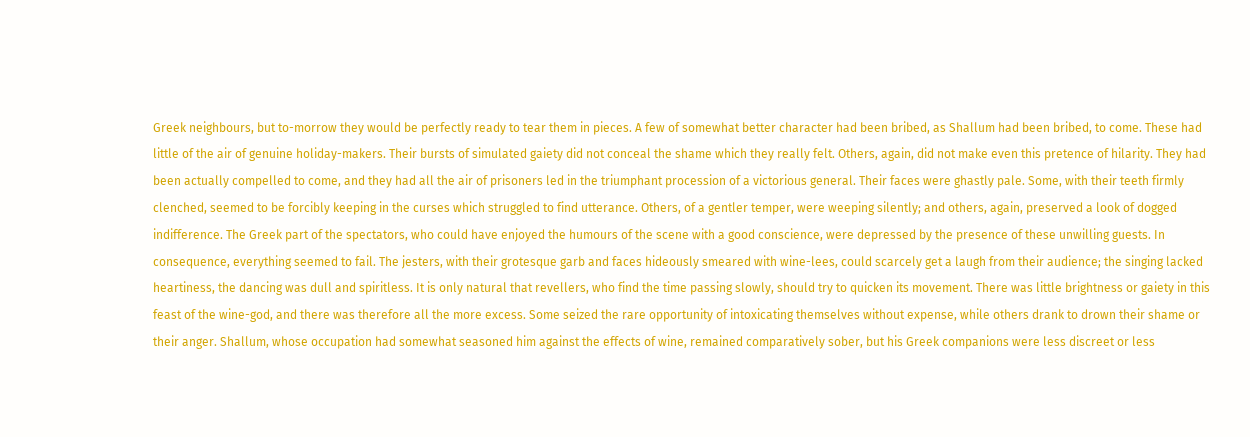Greek neighbours, but to-morrow they would be perfectly ready to tear them in pieces. A few of somewhat better character had been bribed, as Shallum had been bribed, to come. These had little of the air of genuine holiday-makers. Their bursts of simulated gaiety did not conceal the shame which they really felt. Others, again, did not make even this pretence of hilarity. They had been actually compelled to come, and they had all the air of prisoners led in the triumphant procession of a victorious general. Their faces were ghastly pale. Some, with their teeth firmly clenched, seemed to be forcibly keeping in the curses which struggled to find utterance. Others, of a gentler temper, were weeping silently; and others, again, preserved a look of dogged indifference. The Greek part of the spectators, who could have enjoyed the humours of the scene with a good conscience, were depressed by the presence of these unwilling guests. In consequence, everything seemed to fail. The jesters, with their grotesque garb and faces hideously smeared with wine-lees, could scarcely get a laugh from their audience; the singing lacked heartiness, the dancing was dull and spiritless. It is only natural that revellers, who find the time passing slowly, should try to quicken its movement. There was little brightness or gaiety in this feast of the wine-god, and there was therefore all the more excess. Some seized the rare opportunity of intoxicating themselves without expense, while others drank to drown their shame or their anger. Shallum, whose occupation had somewhat seasoned him against the effects of wine, remained comparatively sober, but his Greek companions were less discreet or less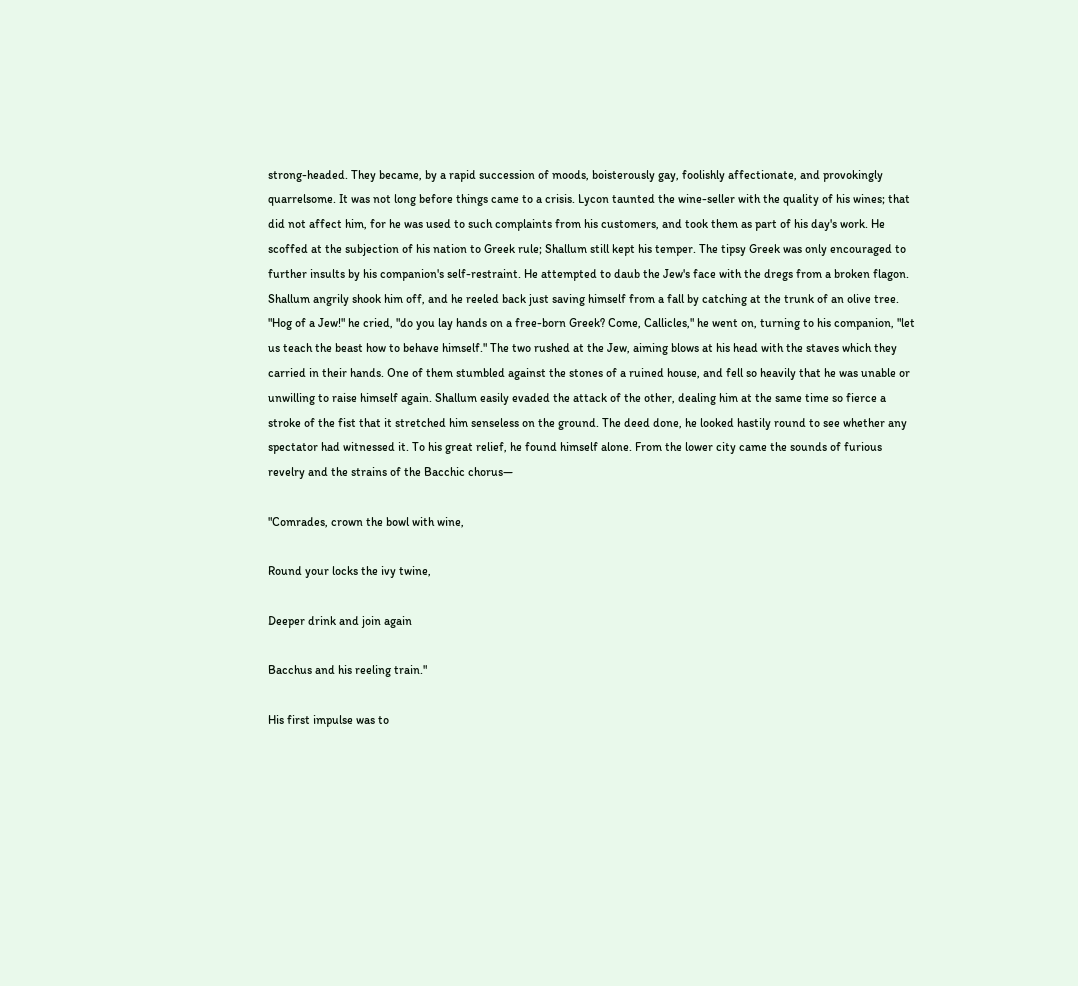strong-headed. They became, by a rapid succession of moods, boisterously gay, foolishly affectionate, and provokingly quarrelsome. It was not long before things came to a crisis. Lycon taunted the wine-seller with the quality of his wines; that did not affect him, for he was used to such complaints from his customers, and took them as part of his day's work. He scoffed at the subjection of his nation to Greek rule; Shallum still kept his temper. The tipsy Greek was only encouraged to further insults by his companion's self-restraint. He attempted to daub the Jew's face with the dregs from a broken flagon. Shallum angrily shook him off, and he reeled back just saving himself from a fall by catching at the trunk of an olive tree. "Hog of a Jew!" he cried, "do you lay hands on a free-born Greek? Come, Callicles," he went on, turning to his companion, "let us teach the beast how to behave himself." The two rushed at the Jew, aiming blows at his head with the staves which they carried in their hands. One of them stumbled against the stones of a ruined house, and fell so heavily that he was unable or unwilling to raise himself again. Shallum easily evaded the attack of the other, dealing him at the same time so fierce a stroke of the fist that it stretched him senseless on the ground. The deed done, he looked hastily round to see whether any spectator had witnessed it. To his great relief, he found himself alone. From the lower city came the sounds of furious revelry and the strains of the Bacchic chorus—

"Comrades, crown the bowl with wine,

Round your locks the ivy twine,

Deeper drink and join again

Bacchus and his reeling train."

His first impulse was to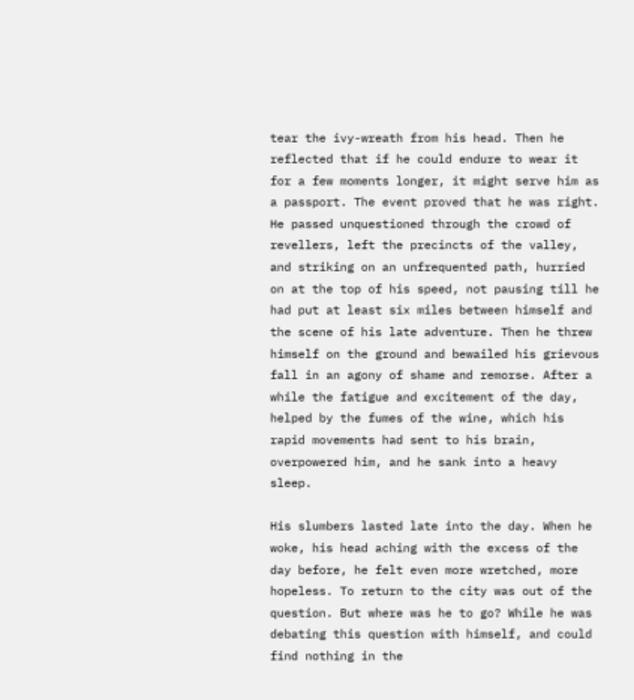tear the ivy-wreath from his head. Then he reflected that if he could endure to wear it for a few moments longer, it might serve him as a passport. The event proved that he was right. He passed unquestioned through the crowd of revellers, left the precincts of the valley, and striking on an unfrequented path, hurried on at the top of his speed, not pausing till he had put at least six miles between himself and the scene of his late adventure. Then he threw himself on the ground and bewailed his grievous fall in an agony of shame and remorse. After a while the fatigue and excitement of the day, helped by the fumes of the wine, which his rapid movements had sent to his brain, overpowered him, and he sank into a heavy sleep.

His slumbers lasted late into the day. When he woke, his head aching with the excess of the day before, he felt even more wretched, more hopeless. To return to the city was out of the question. But where was he to go? While he was debating this question with himself, and could find nothing in the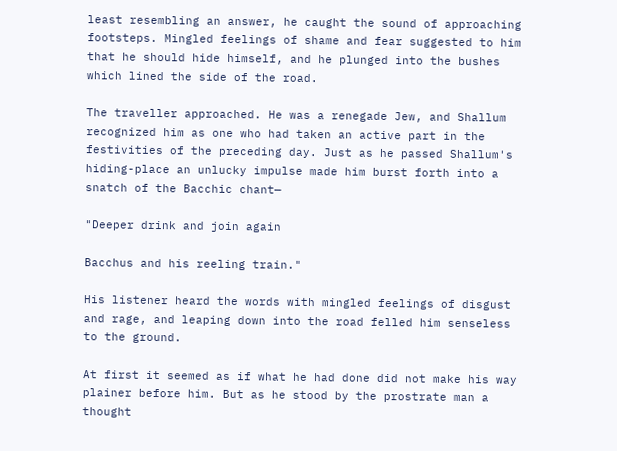least resembling an answer, he caught the sound of approaching footsteps. Mingled feelings of shame and fear suggested to him that he should hide himself, and he plunged into the bushes which lined the side of the road.

The traveller approached. He was a renegade Jew, and Shallum recognized him as one who had taken an active part in the festivities of the preceding day. Just as he passed Shallum's hiding-place an unlucky impulse made him burst forth into a snatch of the Bacchic chant—

"Deeper drink and join again

Bacchus and his reeling train."

His listener heard the words with mingled feelings of disgust and rage, and leaping down into the road felled him senseless to the ground.

At first it seemed as if what he had done did not make his way plainer before him. But as he stood by the prostrate man a thought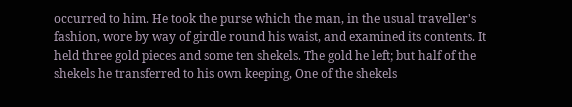occurred to him. He took the purse which the man, in the usual traveller's fashion, wore by way of girdle round his waist, and examined its contents. It held three gold pieces and some ten shekels. The gold he left; but half of the shekels he transferred to his own keeping, One of the shekels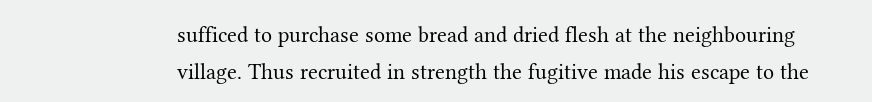sufficed to purchase some bread and dried flesh at the neighbouring village. Thus recruited in strength the fugitive made his escape to the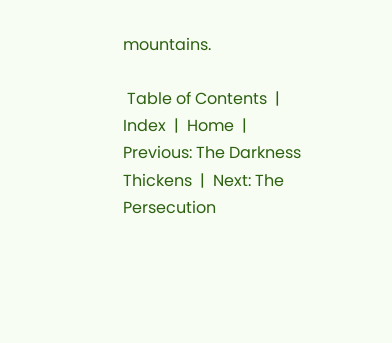mountains.

 Table of Contents  |  Index  |  Home  | Previous: The Darkness Thickens  |  Next: The Persecution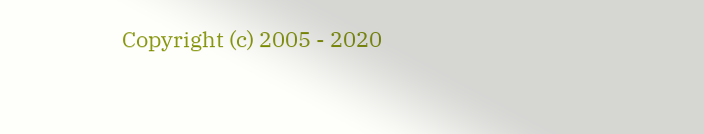Copyright (c) 2005 - 2020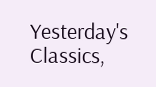Yesterday's Classics,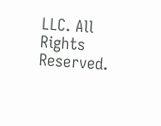LLC. All Rights Reserved.